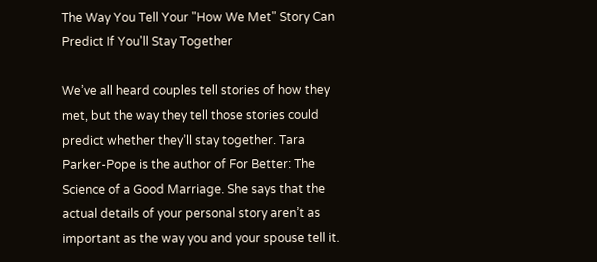The Way You Tell Your "How We Met" Story Can Predict If You'll Stay Together

We’ve all heard couples tell stories of how they met, but the way they tell those stories could predict whether they’ll stay together. Tara Parker-Pope is the author of For Better: The Science of a Good Marriage. She says that the actual details of your personal story aren’t as important as the way you and your spouse tell it.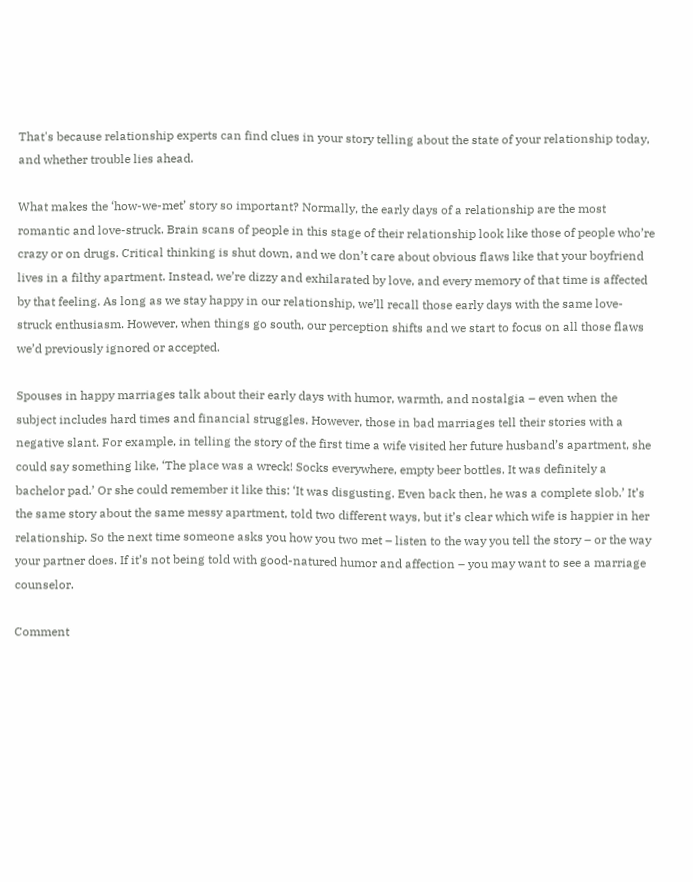That's because relationship experts can find clues in your story telling about the state of your relationship today, and whether trouble lies ahead.

What makes the ‘how-we-met’ story so important? Normally, the early days of a relationship are the most romantic and love-struck. Brain scans of people in this stage of their relationship look like those of people who’re crazy or on drugs. Critical thinking is shut down, and we don’t care about obvious flaws like that your boyfriend lives in a filthy apartment. Instead, we’re dizzy and exhilarated by love, and every memory of that time is affected by that feeling. As long as we stay happy in our relationship, we’ll recall those early days with the same love-struck enthusiasm. However, when things go south, our perception shifts and we start to focus on all those flaws we’d previously ignored or accepted.

Spouses in happy marriages talk about their early days with humor, warmth, and nostalgia – even when the subject includes hard times and financial struggles. However, those in bad marriages tell their stories with a negative slant. For example, in telling the story of the first time a wife visited her future husband’s apartment, she could say something like, ‘The place was a wreck! Socks everywhere, empty beer bottles. It was definitely a bachelor pad.’ Or she could remember it like this: ‘It was disgusting. Even back then, he was a complete slob.’ It’s the same story about the same messy apartment, told two different ways, but it’s clear which wife is happier in her relationship. So the next time someone asks you how you two met – listen to the way you tell the story – or the way your partner does. If it’s not being told with good-natured humor and affection – you may want to see a marriage counselor.

Comment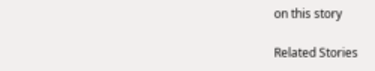on this story

Related Stories